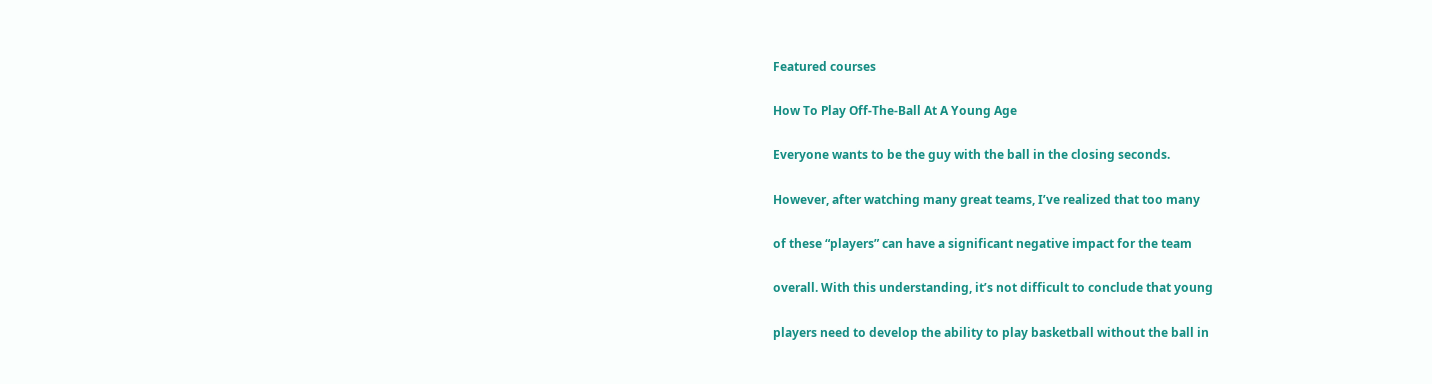Featured courses

How To Play Off-The-Ball At A Young Age

Everyone wants to be the guy with the ball in the closing seconds.

However, after watching many great teams, I’ve realized that too many

of these “players” can have a significant negative impact for the team

overall. With this understanding, it’s not difficult to conclude that young

players need to develop the ability to play basketball without the ball in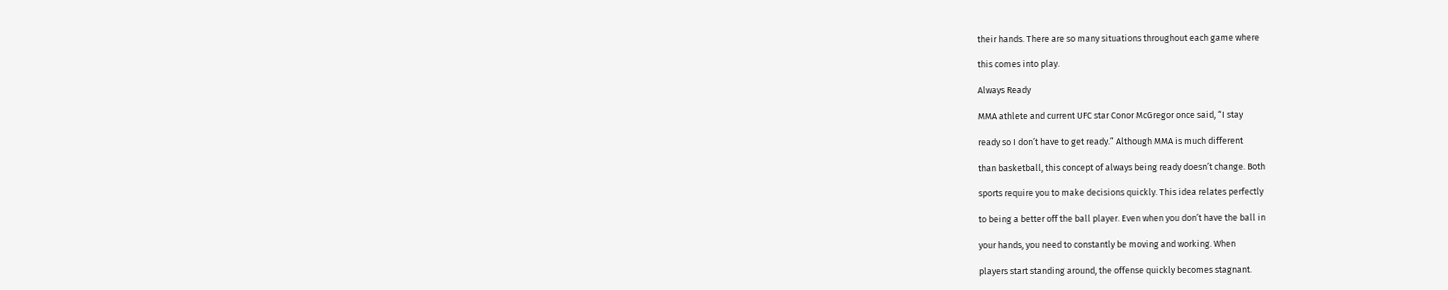their hands. There are so many situations throughout each game where

this comes into play.

Always Ready

MMA athlete and current UFC star Conor McGregor once said, “I stay

ready so I don’t have to get ready.” Although MMA is much different

than basketball, this concept of always being ready doesn’t change. Both

sports require you to make decisions quickly. This idea relates perfectly

to being a better off the ball player. Even when you don’t have the ball in

your hands, you need to constantly be moving and working. When

players start standing around, the offense quickly becomes stagnant.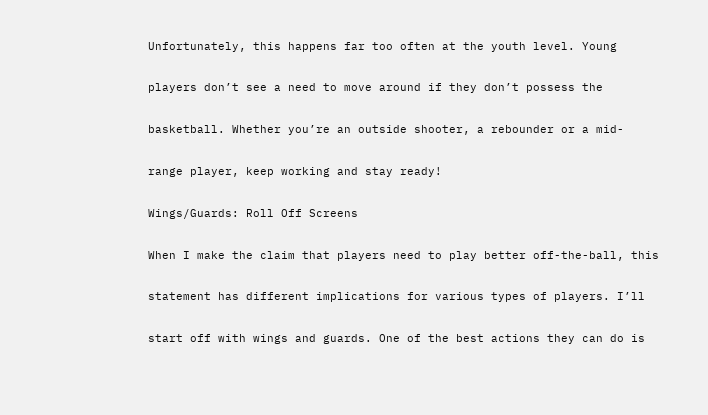Unfortunately, this happens far too often at the youth level. Young

players don’t see a need to move around if they don’t possess the

basketball. Whether you’re an outside shooter, a rebounder or a mid-

range player, keep working and stay ready!

Wings/Guards: Roll Off Screens

When I make the claim that players need to play better off-the-ball, this

statement has different implications for various types of players. I’ll

start off with wings and guards. One of the best actions they can do is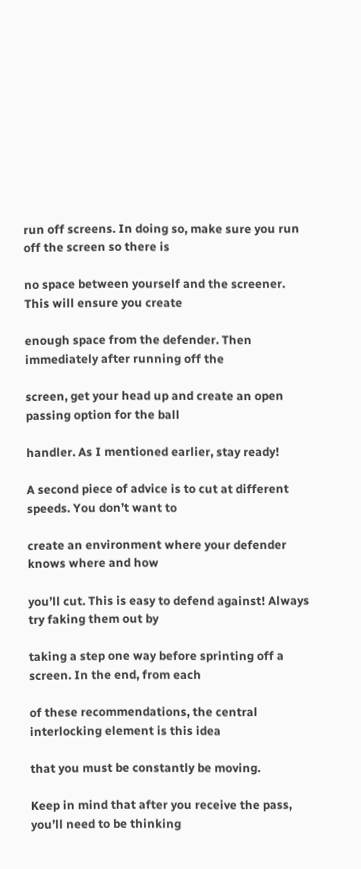run off screens. In doing so, make sure you run off the screen so there is

no space between yourself and the screener. This will ensure you create

enough space from the defender. Then immediately after running off the

screen, get your head up and create an open passing option for the ball

handler. As I mentioned earlier, stay ready!

A second piece of advice is to cut at different speeds. You don’t want to

create an environment where your defender knows where and how

you’ll cut. This is easy to defend against! Always try faking them out by

taking a step one way before sprinting off a screen. In the end, from each

of these recommendations, the central interlocking element is this idea

that you must be constantly be moving.

Keep in mind that after you receive the pass, you’ll need to be thinking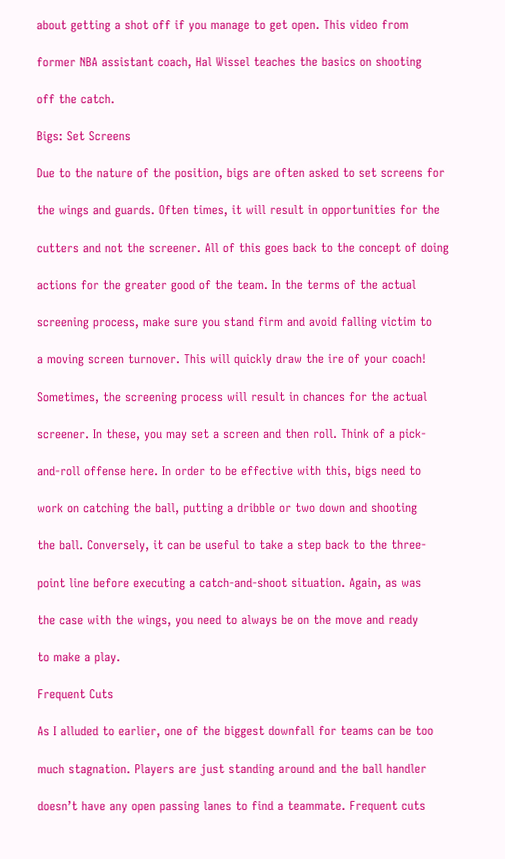about getting a shot off if you manage to get open. This video from

former NBA assistant coach, Hal Wissel teaches the basics on shooting

off the catch.

Bigs: Set Screens

Due to the nature of the position, bigs are often asked to set screens for

the wings and guards. Often times, it will result in opportunities for the

cutters and not the screener. All of this goes back to the concept of doing

actions for the greater good of the team. In the terms of the actual

screening process, make sure you stand firm and avoid falling victim to

a moving screen turnover. This will quickly draw the ire of your coach!

Sometimes, the screening process will result in chances for the actual

screener. In these, you may set a screen and then roll. Think of a pick-

and-roll offense here. In order to be effective with this, bigs need to

work on catching the ball, putting a dribble or two down and shooting

the ball. Conversely, it can be useful to take a step back to the three-

point line before executing a catch-and-shoot situation. Again, as was

the case with the wings, you need to always be on the move and ready

to make a play.

Frequent Cuts

As I alluded to earlier, one of the biggest downfall for teams can be too

much stagnation. Players are just standing around and the ball handler

doesn’t have any open passing lanes to find a teammate. Frequent cuts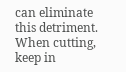can eliminate this detriment. When cutting, keep in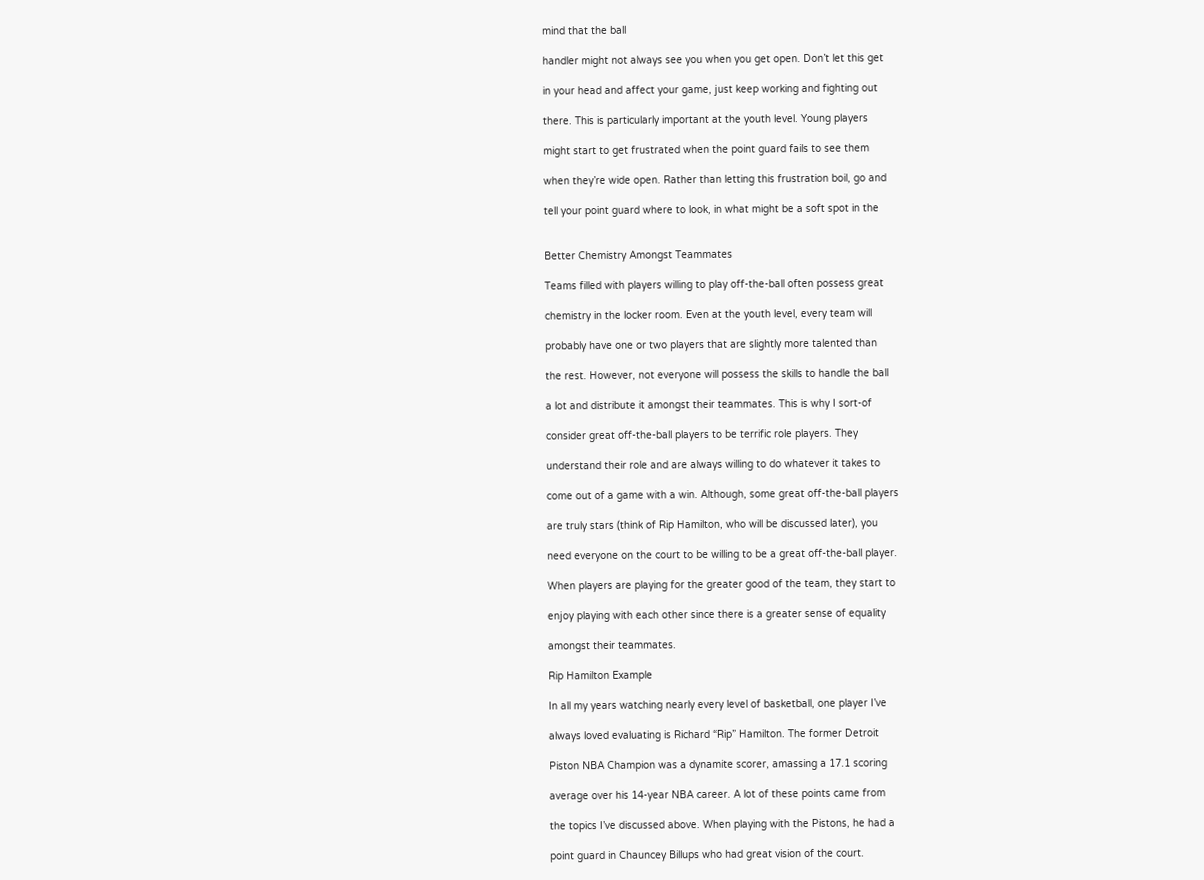mind that the ball

handler might not always see you when you get open. Don’t let this get

in your head and affect your game, just keep working and fighting out

there. This is particularly important at the youth level. Young players

might start to get frustrated when the point guard fails to see them

when they’re wide open. Rather than letting this frustration boil, go and

tell your point guard where to look, in what might be a soft spot in the


Better Chemistry Amongst Teammates

Teams filled with players willing to play off-the-ball often possess great

chemistry in the locker room. Even at the youth level, every team will

probably have one or two players that are slightly more talented than

the rest. However, not everyone will possess the skills to handle the ball

a lot and distribute it amongst their teammates. This is why I sort-of

consider great off-the-ball players to be terrific role players. They

understand their role and are always willing to do whatever it takes to

come out of a game with a win. Although, some great off-the-ball players

are truly stars (think of Rip Hamilton, who will be discussed later), you

need everyone on the court to be willing to be a great off-the-ball player.

When players are playing for the greater good of the team, they start to

enjoy playing with each other since there is a greater sense of equality

amongst their teammates.

Rip Hamilton Example

In all my years watching nearly every level of basketball, one player I’ve

always loved evaluating is Richard “Rip” Hamilton. The former Detroit

Piston NBA Champion was a dynamite scorer, amassing a 17.1 scoring

average over his 14-year NBA career. A lot of these points came from

the topics I’ve discussed above. When playing with the Pistons, he had a

point guard in Chauncey Billups who had great vision of the court.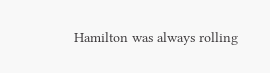Hamilton was always rolling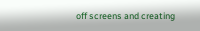off screens and creating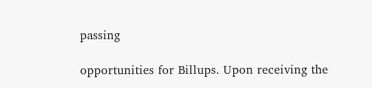passing

opportunities for Billups. Upon receiving the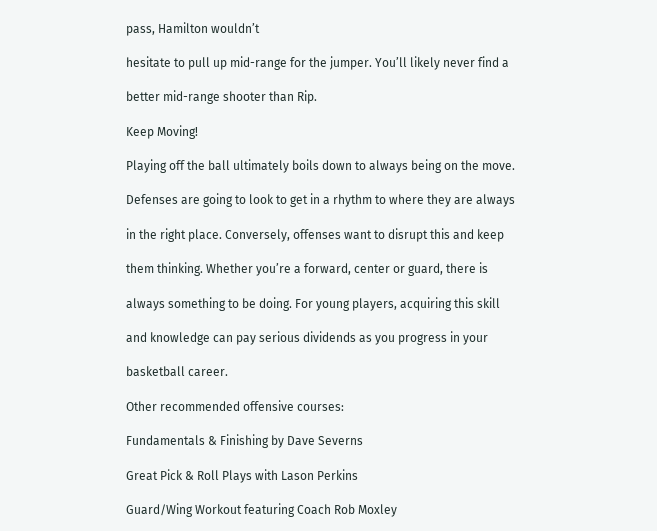pass, Hamilton wouldn’t

hesitate to pull up mid-range for the jumper. You’ll likely never find a

better mid-range shooter than Rip.

Keep Moving!

Playing off the ball ultimately boils down to always being on the move.

Defenses are going to look to get in a rhythm to where they are always

in the right place. Conversely, offenses want to disrupt this and keep

them thinking. Whether you’re a forward, center or guard, there is

always something to be doing. For young players, acquiring this skill

and knowledge can pay serious dividends as you progress in your

basketball career.

Other recommended offensive courses:

Fundamentals & Finishing by Dave Severns

Great Pick & Roll Plays with Lason Perkins

Guard/Wing Workout featuring Coach Rob Moxley